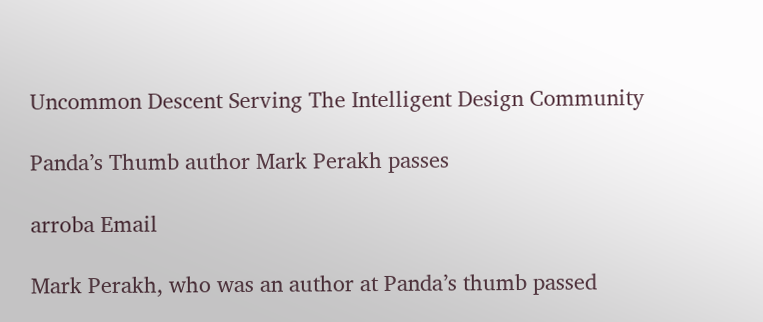Uncommon Descent Serving The Intelligent Design Community

Panda’s Thumb author Mark Perakh passes

arroba Email

Mark Perakh, who was an author at Panda’s thumb passed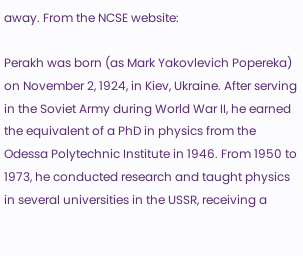away. From the NCSE website:

Perakh was born (as Mark Yakovlevich Popereka) on November 2, 1924, in Kiev, Ukraine. After serving in the Soviet Army during World War II, he earned the equivalent of a PhD in physics from the Odessa Polytechnic Institute in 1946. From 1950 to 1973, he conducted research and taught physics in several universities in the USSR, receiving a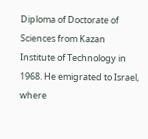Diploma of Doctorate of Sciences from Kazan Institute of Technology in 1968. He emigrated to Israel, where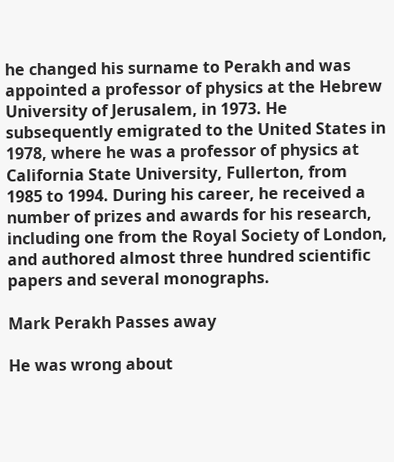he changed his surname to Perakh and was appointed a professor of physics at the Hebrew University of Jerusalem, in 1973. He subsequently emigrated to the United States in 1978, where he was a professor of physics at California State University, Fullerton, from 1985 to 1994. During his career, he received a number of prizes and awards for his research, including one from the Royal Society of London, and authored almost three hundred scientific papers and several monographs.

Mark Perakh Passes away

He was wrong about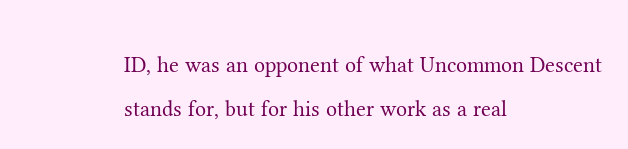ID, he was an opponent of what Uncommon Descent stands for, but for his other work as a real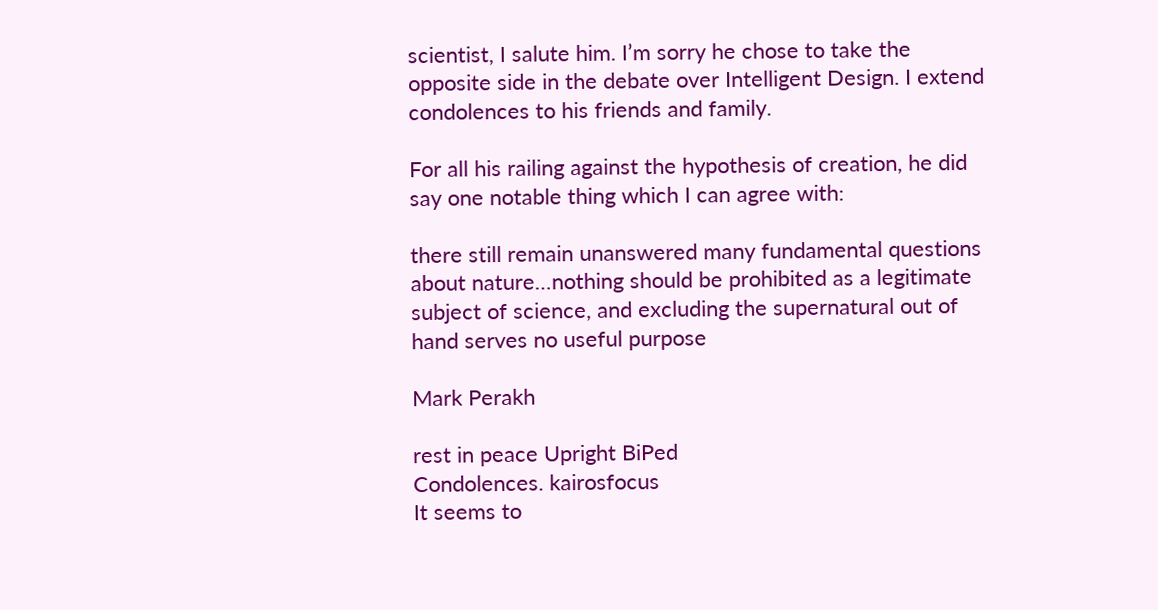scientist, I salute him. I’m sorry he chose to take the opposite side in the debate over Intelligent Design. I extend condolences to his friends and family.

For all his railing against the hypothesis of creation, he did say one notable thing which I can agree with:

there still remain unanswered many fundamental questions about nature…nothing should be prohibited as a legitimate subject of science, and excluding the supernatural out of hand serves no useful purpose

Mark Perakh

rest in peace Upright BiPed
Condolences. kairosfocus
It seems to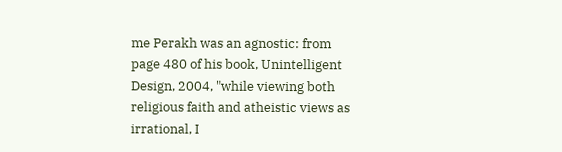me Perakh was an agnostic: from page 480 of his book, Unintelligent Design, 2004, "while viewing both religious faith and atheistic views as irrational, I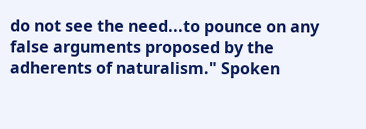do not see the need...to pounce on any false arguments proposed by the adherents of naturalism." Spoken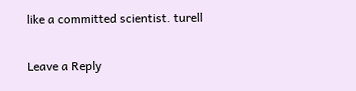like a committed scientist. turell

Leave a Reply